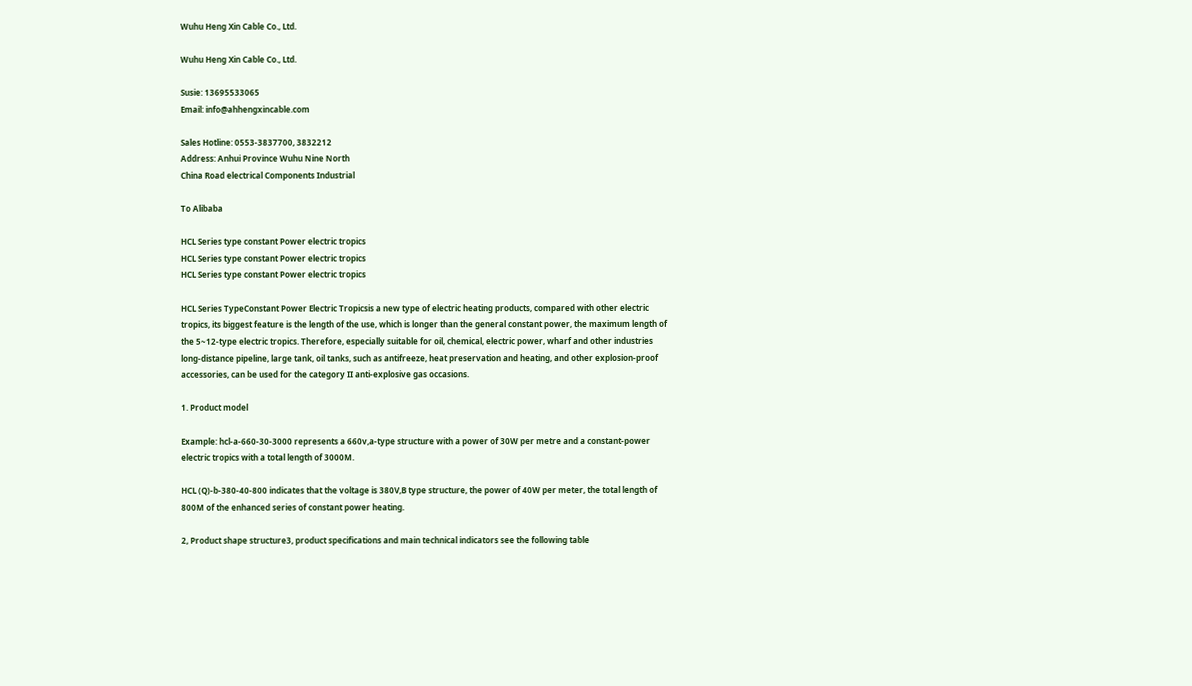Wuhu Heng Xin Cable Co., Ltd.

Wuhu Heng Xin Cable Co., Ltd.

Susie: 13695533065
Email: info@ahhengxincable.com

Sales Hotline: 0553-3837700, 3832212
Address: Anhui Province Wuhu Nine North
China Road electrical Components Industrial

To Alibaba

HCL Series type constant Power electric tropics
HCL Series type constant Power electric tropics
HCL Series type constant Power electric tropics

HCL Series TypeConstant Power Electric Tropicsis a new type of electric heating products, compared with other electric tropics, its biggest feature is the length of the use, which is longer than the general constant power, the maximum length of the 5~12-type electric tropics. Therefore, especially suitable for oil, chemical, electric power, wharf and other industries long-distance pipeline, large tank, oil tanks, such as antifreeze, heat preservation and heating, and other explosion-proof accessories, can be used for the category II anti-explosive gas occasions.

1. Product model

Example: hcl-a-660-30-3000 represents a 660v,a-type structure with a power of 30W per metre and a constant-power electric tropics with a total length of 3000M.

HCL (Q)-b-380-40-800 indicates that the voltage is 380V,B type structure, the power of 40W per meter, the total length of 800M of the enhanced series of constant power heating.

2, Product shape structure3, product specifications and main technical indicators see the following table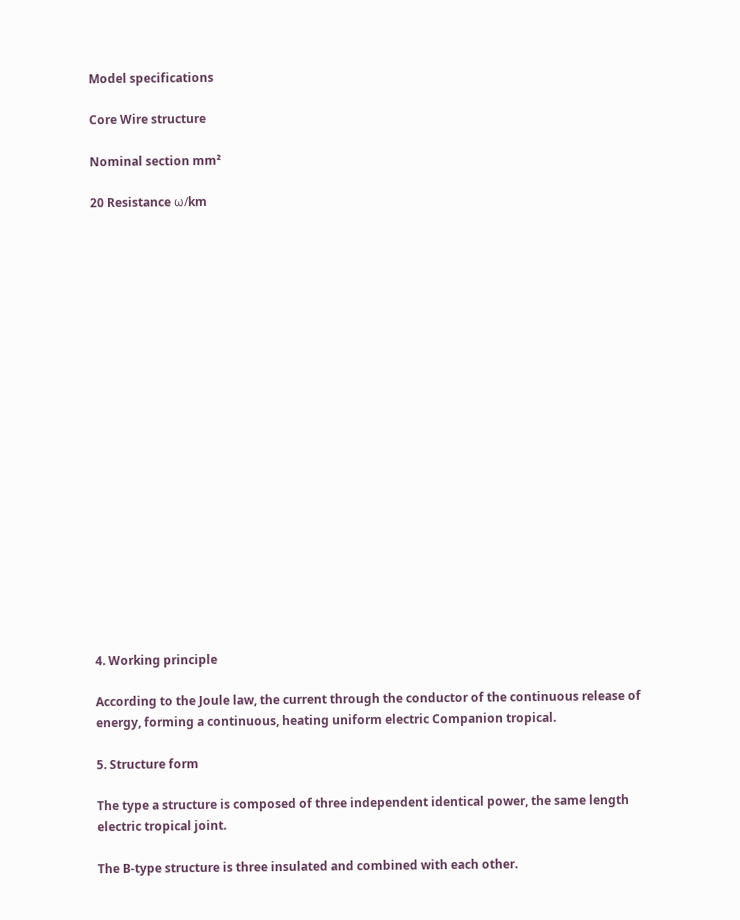Model specifications

Core Wire structure

Nominal section mm²

20 Resistance ω/km





















4. Working principle

According to the Joule law, the current through the conductor of the continuous release of energy, forming a continuous, heating uniform electric Companion tropical.

5. Structure form

The type a structure is composed of three independent identical power, the same length electric tropical joint.

The B-type structure is three insulated and combined with each other.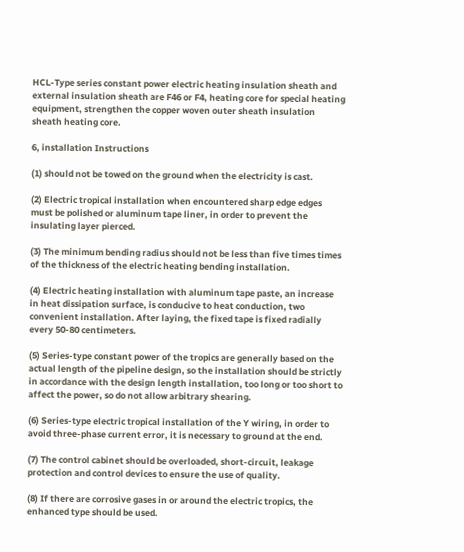HCL-Type series constant power electric heating insulation sheath and external insulation sheath are F46 or F4, heating core for special heating equipment, strengthen the copper woven outer sheath insulation sheath heating core.

6, installation Instructions

(1) should not be towed on the ground when the electricity is cast.

(2) Electric tropical installation when encountered sharp edge edges must be polished or aluminum tape liner, in order to prevent the insulating layer pierced.

(3) The minimum bending radius should not be less than five times times of the thickness of the electric heating bending installation.

(4) Electric heating installation with aluminum tape paste, an increase in heat dissipation surface, is conducive to heat conduction, two convenient installation. After laying, the fixed tape is fixed radially every 50-80 centimeters.

(5) Series-type constant power of the tropics are generally based on the actual length of the pipeline design, so the installation should be strictly in accordance with the design length installation, too long or too short to affect the power, so do not allow arbitrary shearing.

(6) Series-type electric tropical installation of the Y wiring, in order to avoid three-phase current error, it is necessary to ground at the end.

(7) The control cabinet should be overloaded, short-circuit, leakage protection and control devices to ensure the use of quality.

(8) If there are corrosive gases in or around the electric tropics, the enhanced type should be used.